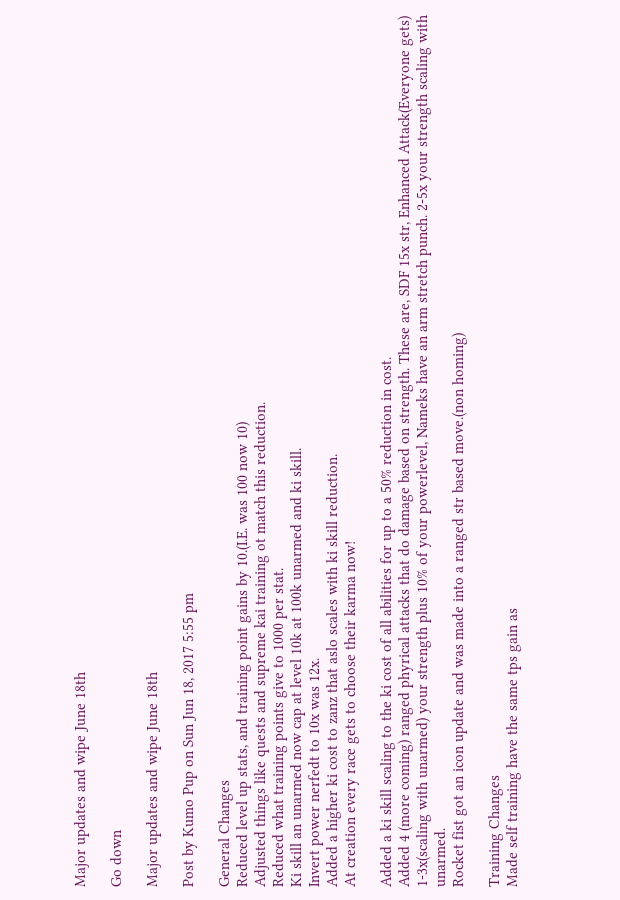Major updates and wipe June 18th

Go down

Major updates and wipe June 18th

Post by Kumo Pup on Sun Jun 18, 2017 5:55 pm

General Changes
Reduced level up stats, and training point gains by 10.(I.E. was 100 now 10)
Adjusted things like quests and supreme kai training ot match this reduction.
Reduced what training points give to 1000 per stat.
Ki skill an unarmed now cap at level 10k at 100k unarmed and ki skill.
Invert power nerfedt to 10x was 12x.
Added a higher ki cost to zanz that aslo scales with ki skill reduction.
At creation every race gets to choose their karma now!

Added a ki skill scaling to the ki cost of all abilities for up to a 50% reduction in cost.
Added 4 (more coming) ranged phyrical attacks that do damage based on strength. These are, SDF 15x str, Enhanced Attack(Everyone gets) 1-3x(scaling with unarmed) your strength plus 10% of your powerlevel, Nameks have an arm stretch punch. 2-5x your strength scaling with unarmed.
Rocket fist got an icon update and was made into a ranged str based move.(non homing)

Training Changes
Made self training have the same tps gain as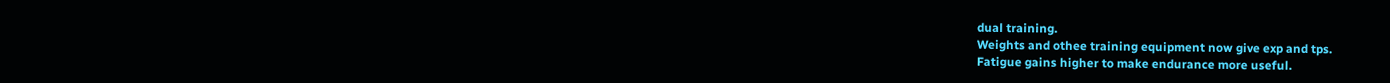dual training.
Weights and othee training equipment now give exp and tps.
Fatigue gains higher to make endurance more useful.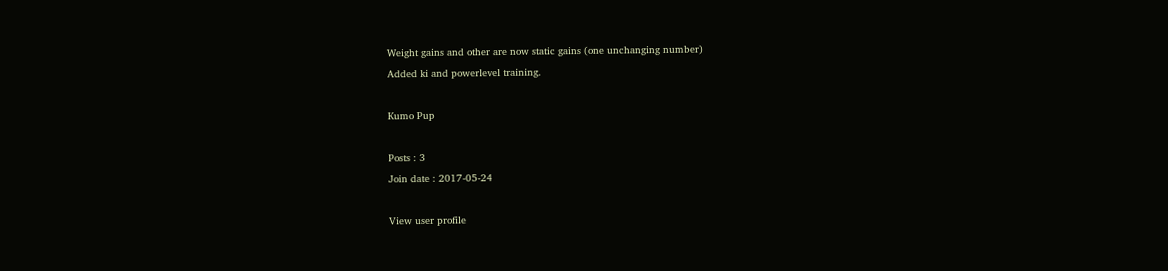Weight gains and other are now static gains (one unchanging number)
Added ki and powerlevel training.

Kumo Pup

Posts : 3
Join date : 2017-05-24

View user profile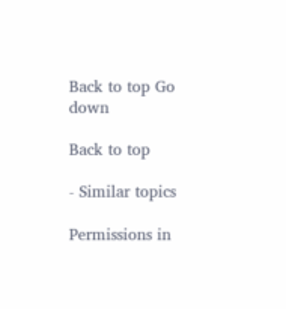Back to top Go down

Back to top

- Similar topics

Permissions in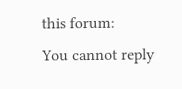this forum:
You cannot reply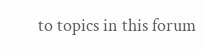to topics in this forum